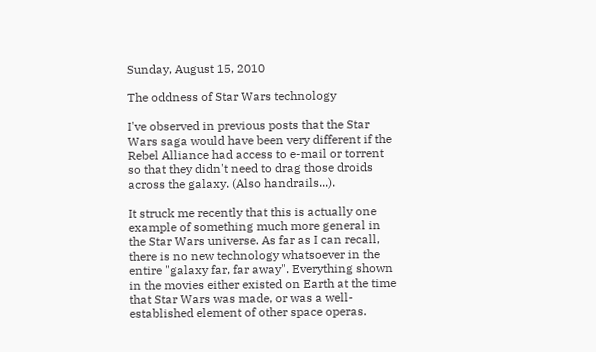Sunday, August 15, 2010

The oddness of Star Wars technology

I've observed in previous posts that the Star Wars saga would have been very different if the Rebel Alliance had access to e-mail or torrent so that they didn't need to drag those droids across the galaxy. (Also handrails...).

It struck me recently that this is actually one example of something much more general in the Star Wars universe. As far as I can recall, there is no new technology whatsoever in the entire "galaxy far, far away". Everything shown in the movies either existed on Earth at the time that Star Wars was made, or was a well-established element of other space operas.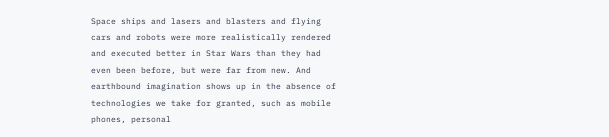Space ships and lasers and blasters and flying cars and robots were more realistically rendered and executed better in Star Wars than they had even been before, but were far from new. And earthbound imagination shows up in the absence of technologies we take for granted, such as mobile phones, personal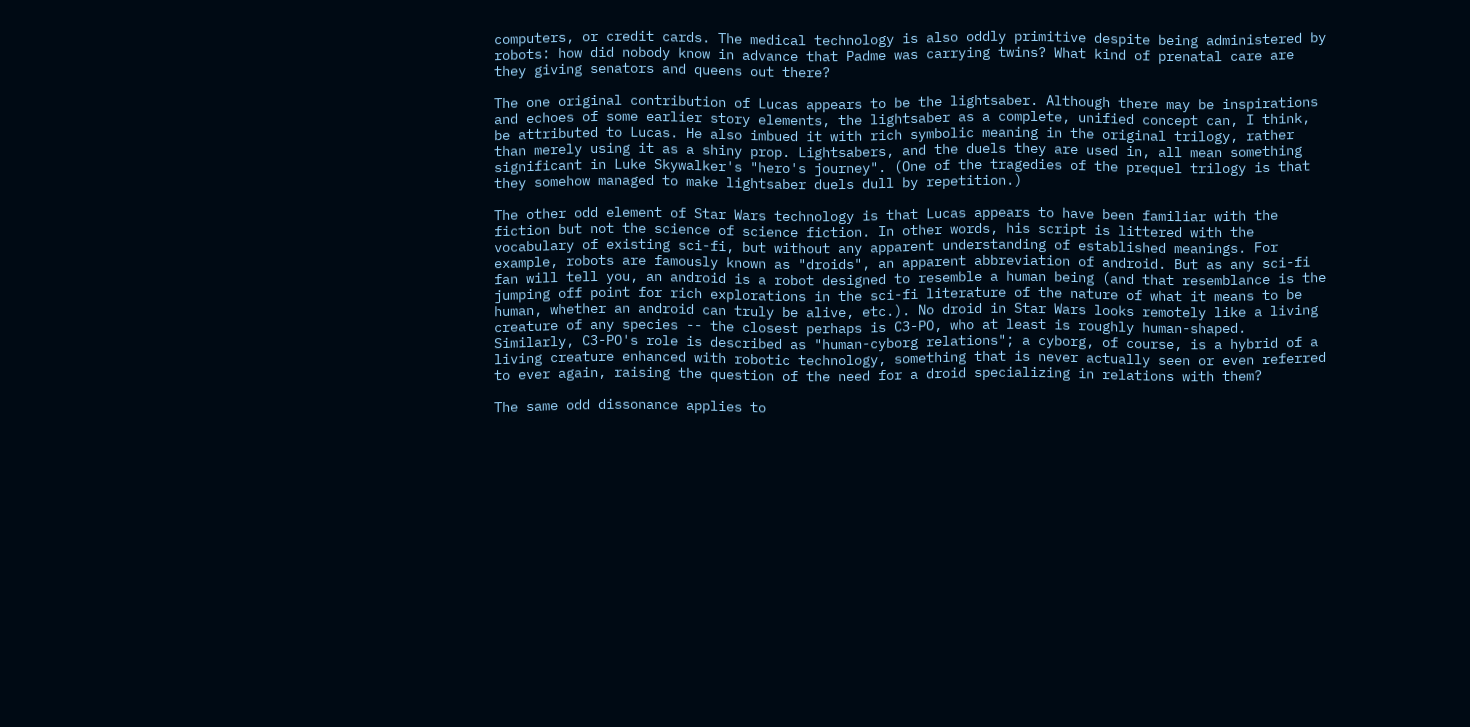computers, or credit cards. The medical technology is also oddly primitive despite being administered by robots: how did nobody know in advance that Padme was carrying twins? What kind of prenatal care are they giving senators and queens out there?

The one original contribution of Lucas appears to be the lightsaber. Although there may be inspirations and echoes of some earlier story elements, the lightsaber as a complete, unified concept can, I think, be attributed to Lucas. He also imbued it with rich symbolic meaning in the original trilogy, rather than merely using it as a shiny prop. Lightsabers, and the duels they are used in, all mean something significant in Luke Skywalker's "hero's journey". (One of the tragedies of the prequel trilogy is that they somehow managed to make lightsaber duels dull by repetition.)

The other odd element of Star Wars technology is that Lucas appears to have been familiar with the fiction but not the science of science fiction. In other words, his script is littered with the vocabulary of existing sci-fi, but without any apparent understanding of established meanings. For example, robots are famously known as "droids", an apparent abbreviation of android. But as any sci-fi fan will tell you, an android is a robot designed to resemble a human being (and that resemblance is the jumping off point for rich explorations in the sci-fi literature of the nature of what it means to be human, whether an android can truly be alive, etc.). No droid in Star Wars looks remotely like a living creature of any species -- the closest perhaps is C3-PO, who at least is roughly human-shaped. Similarly, C3-PO's role is described as "human-cyborg relations"; a cyborg, of course, is a hybrid of a living creature enhanced with robotic technology, something that is never actually seen or even referred to ever again, raising the question of the need for a droid specializing in relations with them?

The same odd dissonance applies to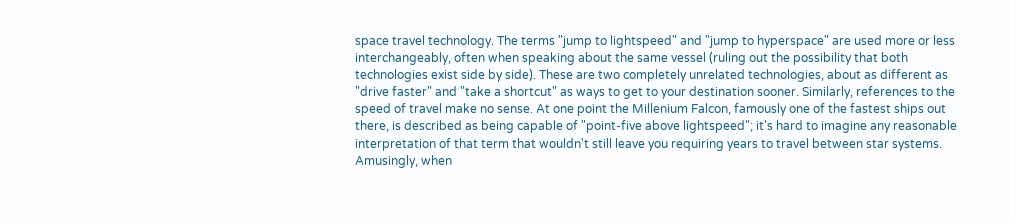space travel technology. The terms "jump to lightspeed" and "jump to hyperspace" are used more or less interchangeably, often when speaking about the same vessel (ruling out the possibility that both technologies exist side by side). These are two completely unrelated technologies, about as different as "drive faster" and "take a shortcut" as ways to get to your destination sooner. Similarly, references to the speed of travel make no sense. At one point the Millenium Falcon, famously one of the fastest ships out there, is described as being capable of "point-five above lightspeed"; it's hard to imagine any reasonable interpretation of that term that wouldn't still leave you requiring years to travel between star systems. Amusingly, when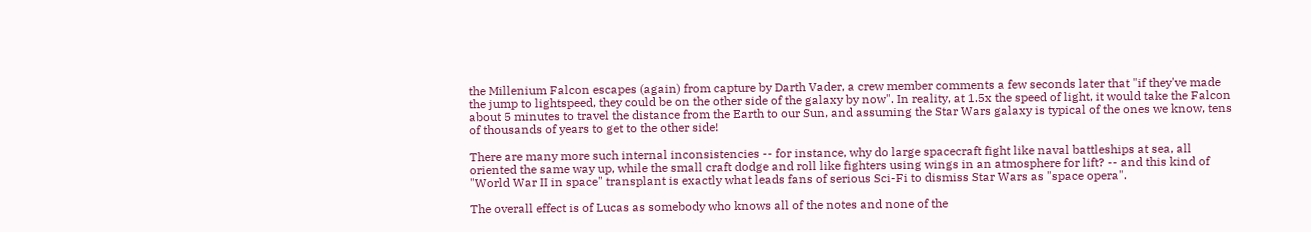the Millenium Falcon escapes (again) from capture by Darth Vader, a crew member comments a few seconds later that "if they've made the jump to lightspeed, they could be on the other side of the galaxy by now". In reality, at 1.5x the speed of light, it would take the Falcon about 5 minutes to travel the distance from the Earth to our Sun, and assuming the Star Wars galaxy is typical of the ones we know, tens of thousands of years to get to the other side!

There are many more such internal inconsistencies -- for instance, why do large spacecraft fight like naval battleships at sea, all oriented the same way up, while the small craft dodge and roll like fighters using wings in an atmosphere for lift? -- and this kind of "World War II in space" transplant is exactly what leads fans of serious Sci-Fi to dismiss Star Wars as "space opera".

The overall effect is of Lucas as somebody who knows all of the notes and none of the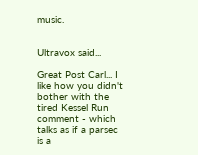music.


Ultravox said...

Great Post Carl... I like how you didn't bother with the tired Kessel Run comment - which talks as if a parsec is a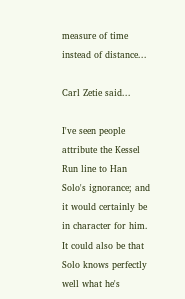measure of time instead of distance...

Carl Zetie said...

I've seen people attribute the Kessel Run line to Han Solo's ignorance; and it would certainly be in character for him. It could also be that Solo knows perfectly well what he's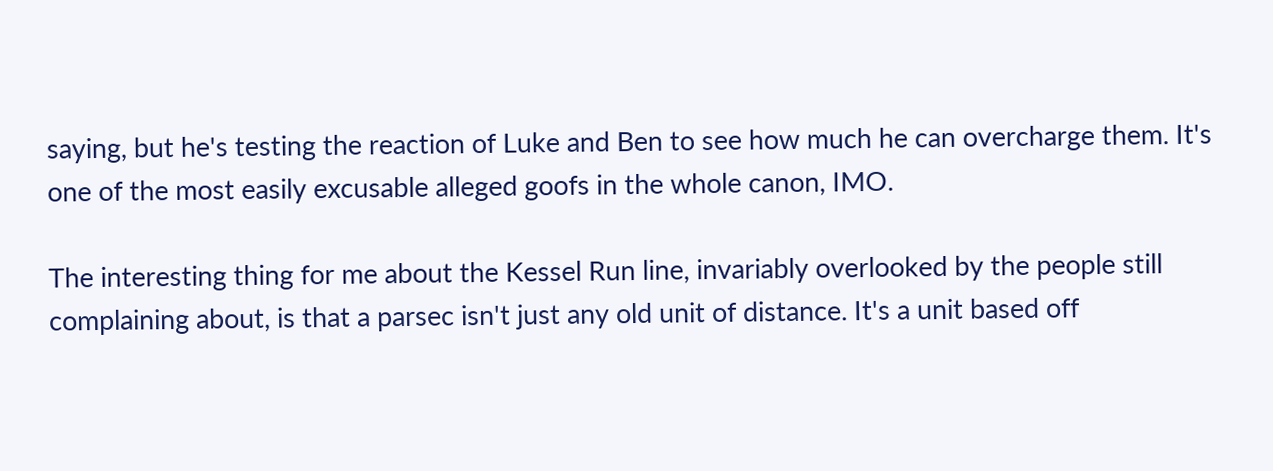saying, but he's testing the reaction of Luke and Ben to see how much he can overcharge them. It's one of the most easily excusable alleged goofs in the whole canon, IMO.

The interesting thing for me about the Kessel Run line, invariably overlooked by the people still complaining about, is that a parsec isn't just any old unit of distance. It's a unit based off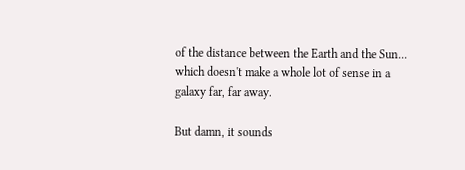of the distance between the Earth and the Sun... which doesn't make a whole lot of sense in a galaxy far, far away.

But damn, it sounds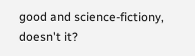good and science-fictiony, doesn't it?